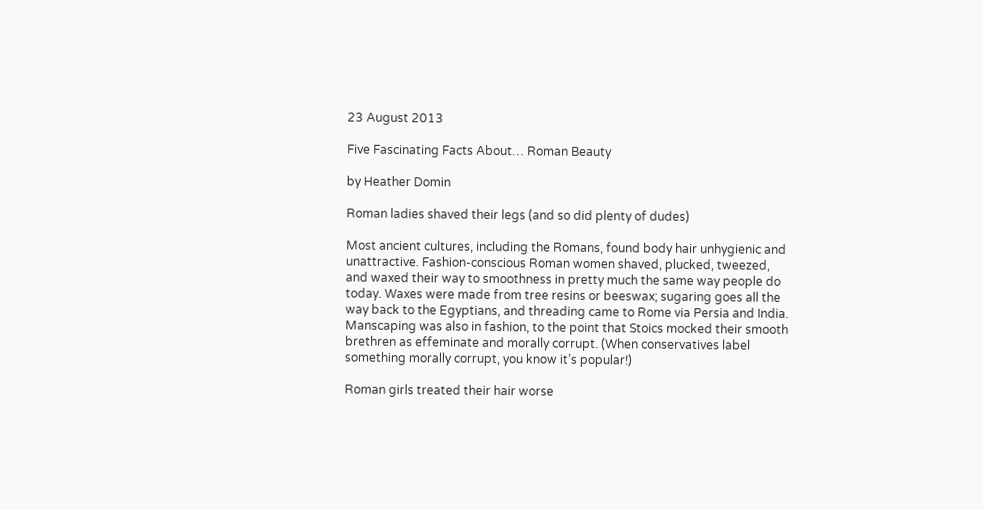23 August 2013

Five Fascinating Facts About… Roman Beauty

by Heather Domin

Roman ladies shaved their legs (and so did plenty of dudes)

Most ancient cultures, including the Romans, found body hair unhygienic and unattractive. Fashion-conscious Roman women shaved, plucked, tweezed, and waxed their way to smoothness in pretty much the same way people do today. Waxes were made from tree resins or beeswax; sugaring goes all the way back to the Egyptians, and threading came to Rome via Persia and India. Manscaping was also in fashion, to the point that Stoics mocked their smooth brethren as effeminate and morally corrupt. (When conservatives label something morally corrupt, you know it’s popular!)

Roman girls treated their hair worse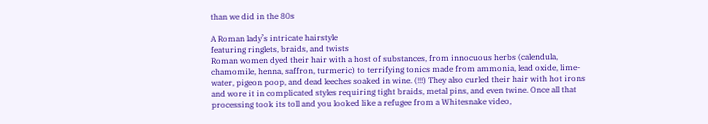than we did in the 80s

A Roman lady’s intricate hairstyle
featuring ringlets, braids, and twists
Roman women dyed their hair with a host of substances, from innocuous herbs (calendula, chamomile, henna, saffron, turmeric) to terrifying tonics made from ammonia, lead oxide, lime-water, pigeon poop, and dead leeches soaked in wine. (!!!) They also curled their hair with hot irons and wore it in complicated styles requiring tight braids, metal pins, and even twine. Once all that processing took its toll and you looked like a refugee from a Whitesnake video,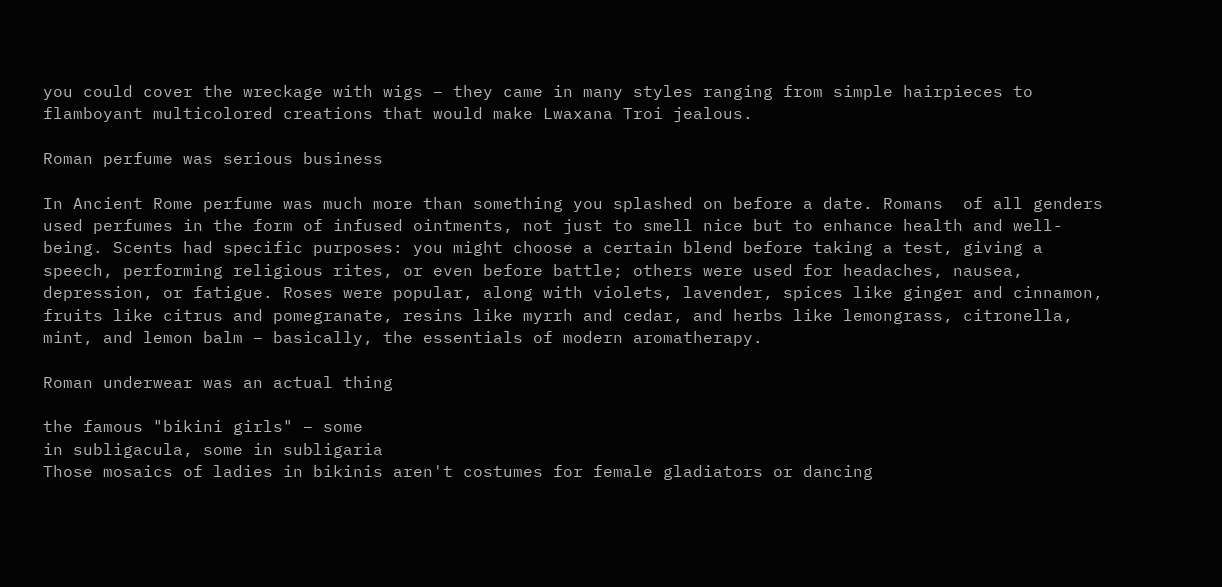you could cover the wreckage with wigs – they came in many styles ranging from simple hairpieces to flamboyant multicolored creations that would make Lwaxana Troi jealous.

Roman perfume was serious business

In Ancient Rome perfume was much more than something you splashed on before a date. Romans  of all genders used perfumes in the form of infused ointments, not just to smell nice but to enhance health and well-being. Scents had specific purposes: you might choose a certain blend before taking a test, giving a speech, performing religious rites, or even before battle; others were used for headaches, nausea, depression, or fatigue. Roses were popular, along with violets, lavender, spices like ginger and cinnamon, fruits like citrus and pomegranate, resins like myrrh and cedar, and herbs like lemongrass, citronella, mint, and lemon balm – basically, the essentials of modern aromatherapy.

Roman underwear was an actual thing

the famous "bikini girls" – some
in subligacula, some in subligaria
Those mosaics of ladies in bikinis aren't costumes for female gladiators or dancing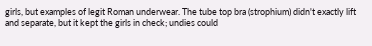girls, but examples of legit Roman underwear. The tube top bra (strophium) didn't exactly lift and separate, but it kept the girls in check; undies could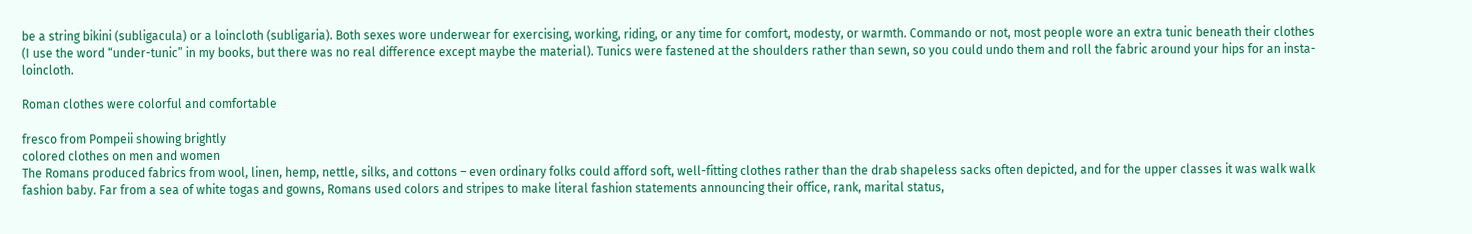be a string bikini (subligacula) or a loincloth (subligaria). Both sexes wore underwear for exercising, working, riding, or any time for comfort, modesty, or warmth. Commando or not, most people wore an extra tunic beneath their clothes (I use the word “under-tunic” in my books, but there was no real difference except maybe the material). Tunics were fastened at the shoulders rather than sewn, so you could undo them and roll the fabric around your hips for an insta-loincloth.

Roman clothes were colorful and comfortable

fresco from Pompeii showing brightly
colored clothes on men and women
The Romans produced fabrics from wool, linen, hemp, nettle, silks, and cottons – even ordinary folks could afford soft, well-fitting clothes rather than the drab shapeless sacks often depicted, and for the upper classes it was walk walk fashion baby. Far from a sea of white togas and gowns, Romans used colors and stripes to make literal fashion statements announcing their office, rank, marital status,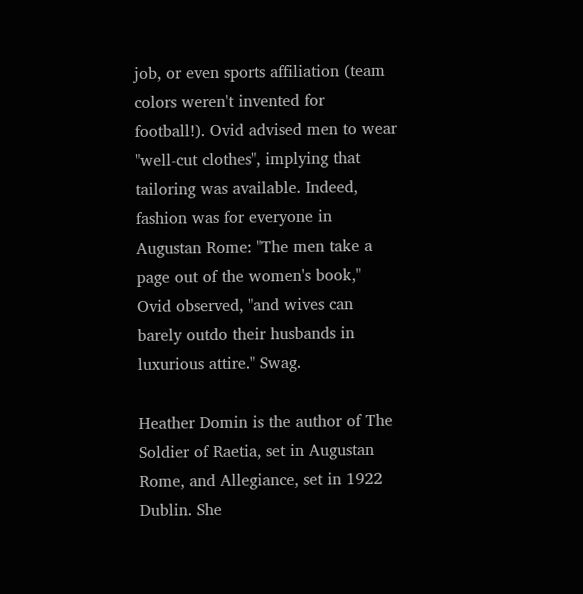job, or even sports affiliation (team colors weren't invented for football!). Ovid advised men to wear "well-cut clothes", implying that tailoring was available. Indeed, fashion was for everyone in Augustan Rome: "The men take a page out of the women's book," Ovid observed, "and wives can barely outdo their husbands in luxurious attire." Swag.

Heather Domin is the author of The Soldier of Raetia, set in Augustan Rome, and Allegiance, set in 1922 Dublin. She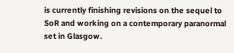is currently finishing revisions on the sequel to SoR and working on a contemporary paranormal set in Glasgow.